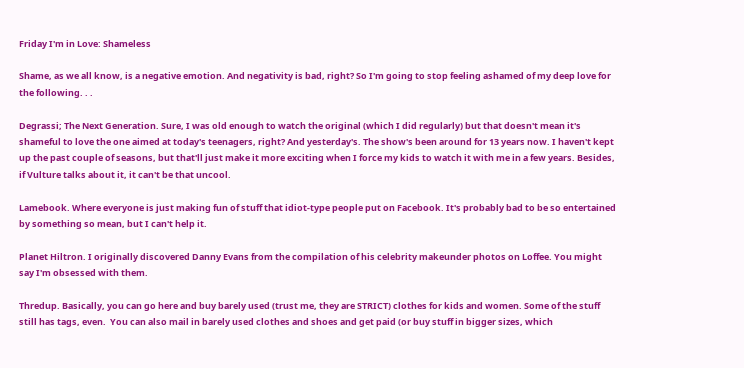Friday I'm in Love: Shameless

Shame, as we all know, is a negative emotion. And negativity is bad, right? So I'm going to stop feeling ashamed of my deep love for the following. . .

Degrassi; The Next Generation. Sure, I was old enough to watch the original (which I did regularly) but that doesn't mean it's shameful to love the one aimed at today's teenagers, right? And yesterday's. The show's been around for 13 years now. I haven't kept up the past couple of seasons, but that'll just make it more exciting when I force my kids to watch it with me in a few years. Besides, if Vulture talks about it, it can't be that uncool.

Lamebook. Where everyone is just making fun of stuff that idiot-type people put on Facebook. It's probably bad to be so entertained by something so mean, but I can't help it.

Planet Hiltron. I originally discovered Danny Evans from the compilation of his celebrity makeunder photos on Loffee. You might say I'm obsessed with them.

Thredup. Basically, you can go here and buy barely used (trust me, they are STRICT) clothes for kids and women. Some of the stuff still has tags, even.  You can also mail in barely used clothes and shoes and get paid (or buy stuff in bigger sizes, which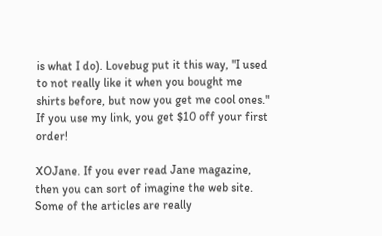is what I do). Lovebug put it this way, "I used to not really like it when you bought me shirts before, but now you get me cool ones." If you use my link, you get $10 off your first order!

XOJane. If you ever read Jane magazine, then you can sort of imagine the web site. Some of the articles are really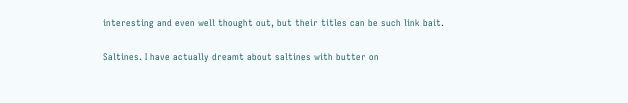interesting and even well thought out, but their titles can be such link bait.

Saltines. I have actually dreamt about saltines with butter on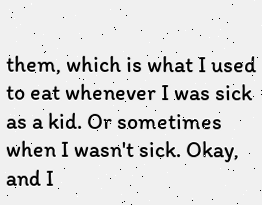them, which is what I used to eat whenever I was sick as a kid. Or sometimes when I wasn't sick. Okay, and I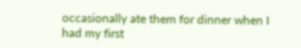occasionally ate them for dinner when I had my first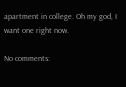apartment in college. Oh my god, I want one right now.

No comments: